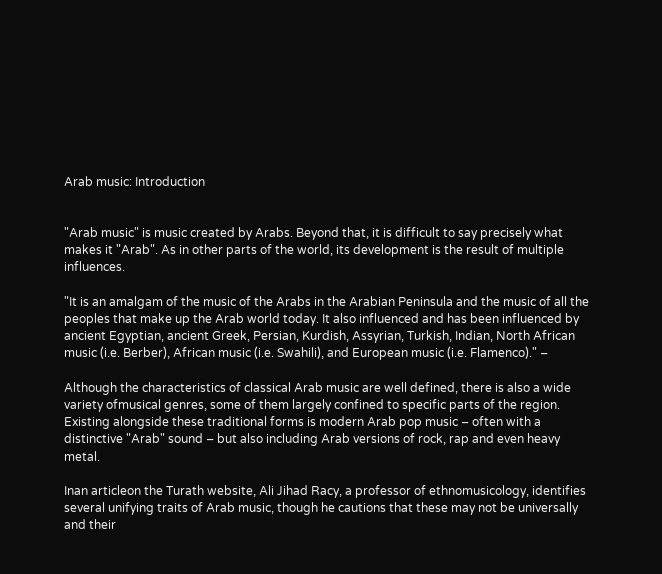Arab music: Introduction


"Arab music" is music created by Arabs. Beyond that, it is difficult to say precisely what makes it "Arab". As in other parts of the world, its development is the result of multiple influences.

"It is an amalgam of the music of the Arabs in the Arabian Peninsula and the music of all the peoples that make up the Arab world today. It also influenced and has been influenced by ancient Egyptian, ancient Greek, Persian, Kurdish, Assyrian, Turkish, Indian, North African music (i.e. Berber), African music (i.e. Swahili), and European music (i.e. Flamenco)." –

Although the characteristics of classical Arab music are well defined, there is also a wide variety ofmusical genres, some of them largely confined to specific parts of the region. Existing alongside these traditional forms is modern Arab pop music – often with a distinctive "Arab" sound – but also including Arab versions of rock, rap and even heavy metal.

Inan articleon the Turath website, Ali Jihad Racy, a professor of ethnomusicology, identifies several unifying traits of Arab music, though he cautions that these may not be universally and their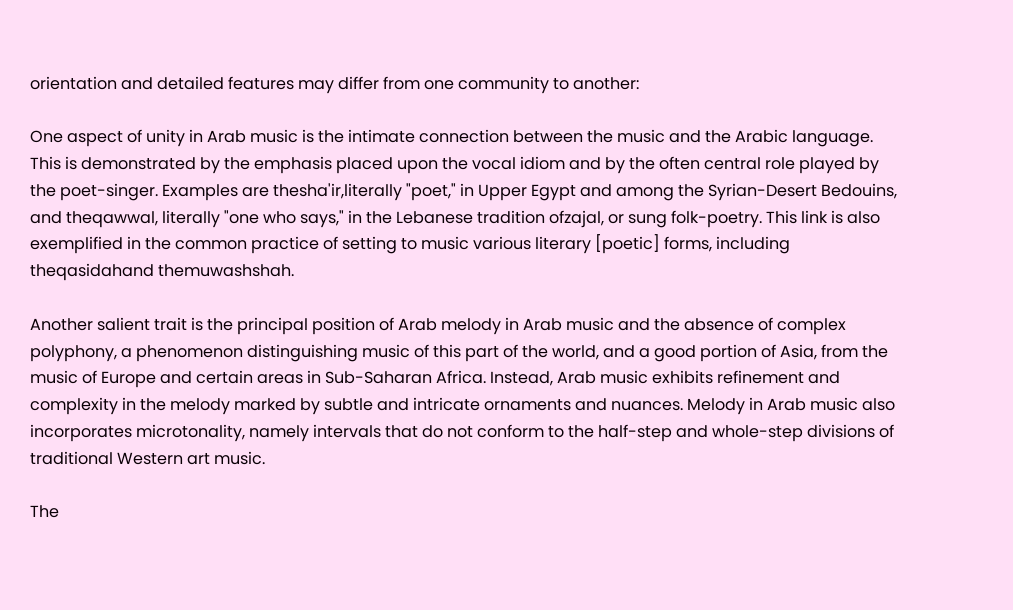orientation and detailed features may differ from one community to another:

One aspect of unity in Arab music is the intimate connection between the music and the Arabic language. This is demonstrated by the emphasis placed upon the vocal idiom and by the often central role played by the poet-singer. Examples are thesha'ir,literally "poet," in Upper Egypt and among the Syrian-Desert Bedouins, and theqawwal, literally "one who says," in the Lebanese tradition ofzajal, or sung folk-poetry. This link is also exemplified in the common practice of setting to music various literary [poetic] forms, including theqasidahand themuwashshah.

Another salient trait is the principal position of Arab melody in Arab music and the absence of complex polyphony, a phenomenon distinguishing music of this part of the world, and a good portion of Asia, from the music of Europe and certain areas in Sub-Saharan Africa. Instead, Arab music exhibits refinement and complexity in the melody marked by subtle and intricate ornaments and nuances. Melody in Arab music also incorporates microtonality, namely intervals that do not conform to the half-step and whole-step divisions of traditional Western art music.

The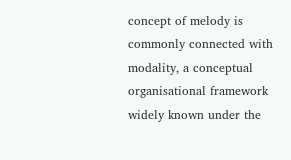concept of melody is commonly connected with modality, a conceptual organisational framework widely known under the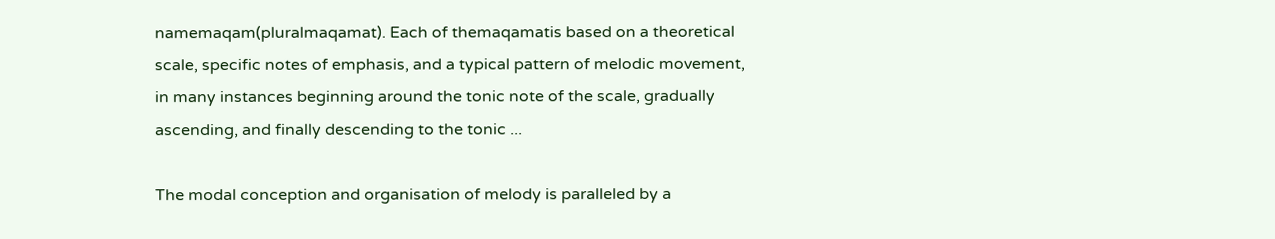namemaqam(pluralmaqamat). Each of themaqamatis based on a theoretical scale, specific notes of emphasis, and a typical pattern of melodic movement, in many instances beginning around the tonic note of the scale, gradually ascending, and finally descending to the tonic ...

The modal conception and organisation of melody is paralleled by a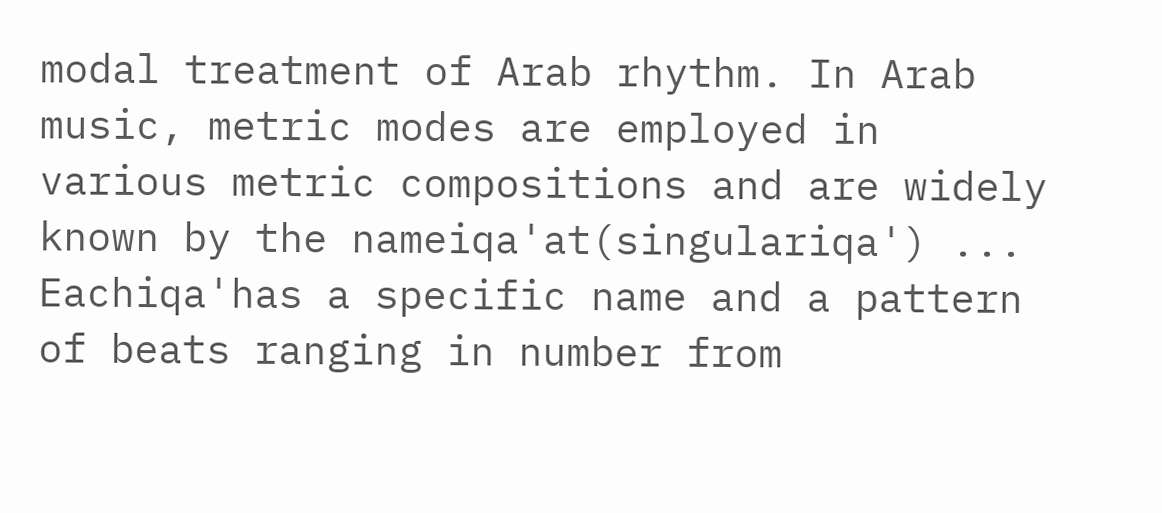modal treatment of Arab rhythm. In Arab music, metric modes are employed in various metric compositions and are widely known by the nameiqa'at(singulariqa') ... Eachiqa'has a specific name and a pattern of beats ranging in number from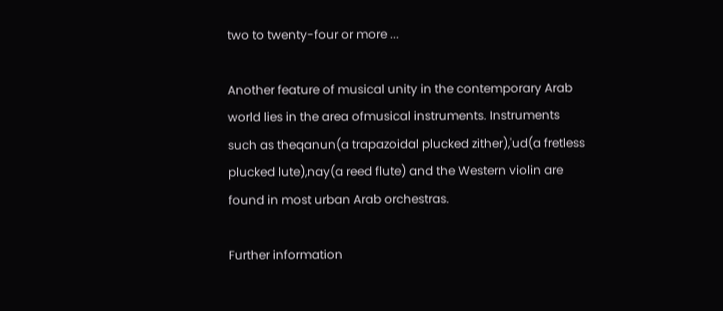two to twenty-four or more ...

Another feature of musical unity in the contemporary Arab world lies in the area ofmusical instruments. Instruments such as theqanun(a trapazoidal plucked zither),'ud(a fretless plucked lute),nay(a reed flute) and the Western violin are found in most urban Arab orchestras.

Further information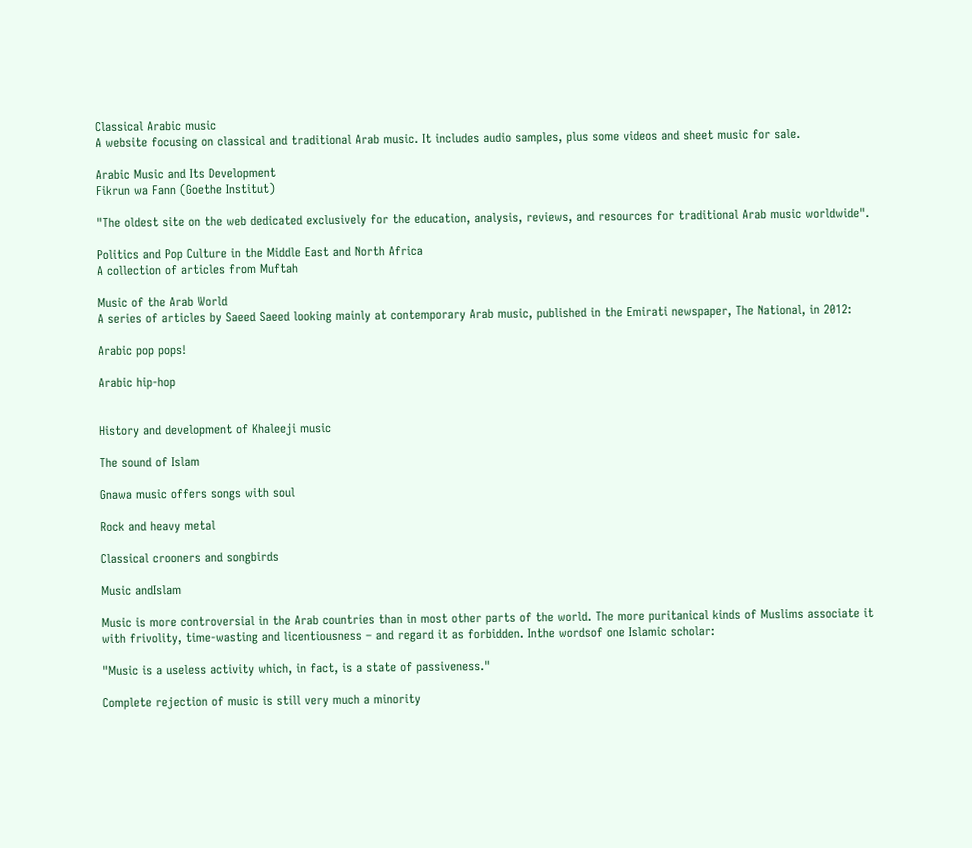Classical Arabic music
A website focusing on classical and traditional Arab music. It includes audio samples, plus some videos and sheet music for sale.

Arabic Music and Its Development
Fikrun wa Fann (Goethe Institut)

"The oldest site on the web dedicated exclusively for the education, analysis, reviews, and resources for traditional Arab music worldwide".

Politics and Pop Culture in the Middle East and North Africa
A collection of articles from Muftah

Music of the Arab World
A series of articles by Saeed Saeed looking mainly at contemporary Arab music, published in the Emirati newspaper, The National, in 2012:

Arabic pop pops!

Arabic hip-hop


History and development of Khaleeji music

The sound of Islam

Gnawa music offers songs with soul

Rock and heavy metal

Classical crooners and songbirds

Music andIslam

Music is more controversial in the Arab countries than in most other parts of the world. The more puritanical kinds of Muslims associate it with frivolity, time-wasting and licentiousness – and regard it as forbidden. Inthe wordsof one Islamic scholar:

"Music is a useless activity which, in fact, is a state of passiveness."

Complete rejection of music is still very much a minority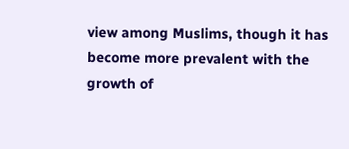view among Muslims, though it has become more prevalent with the growth of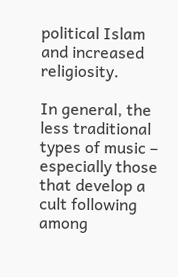political Islam and increased religiosity.

In general, the less traditional types of music – especially those that develop a cult following among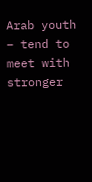Arab youth – tend to meet with stronger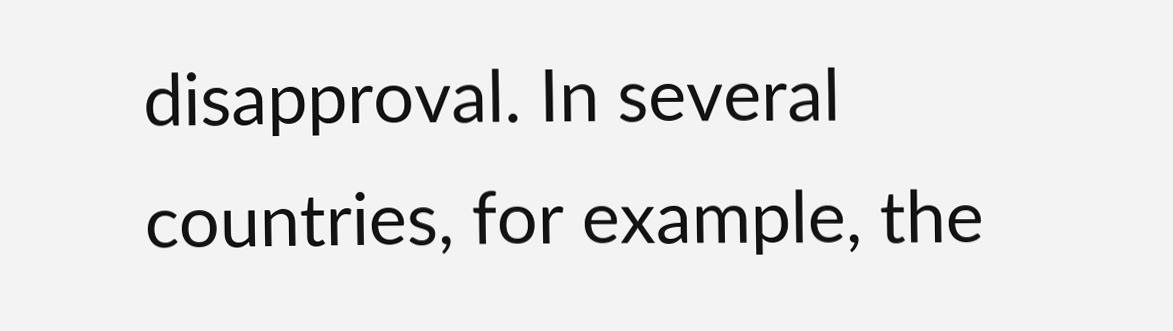disapproval. In several countries, for example, the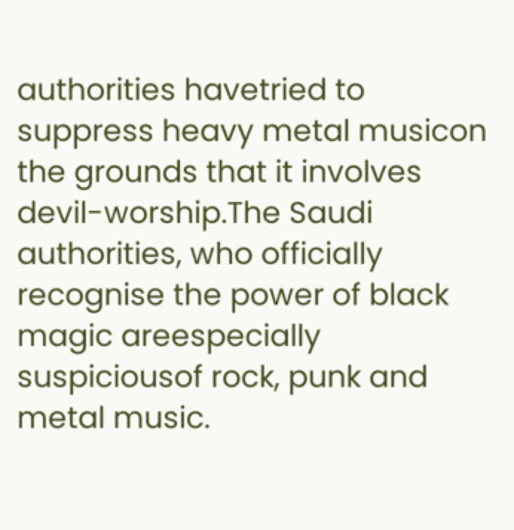authorities havetried to suppress heavy metal musicon the grounds that it involves devil-worship.The Saudi authorities, who officially recognise the power of black magic areespecially suspiciousof rock, punk and metal music.